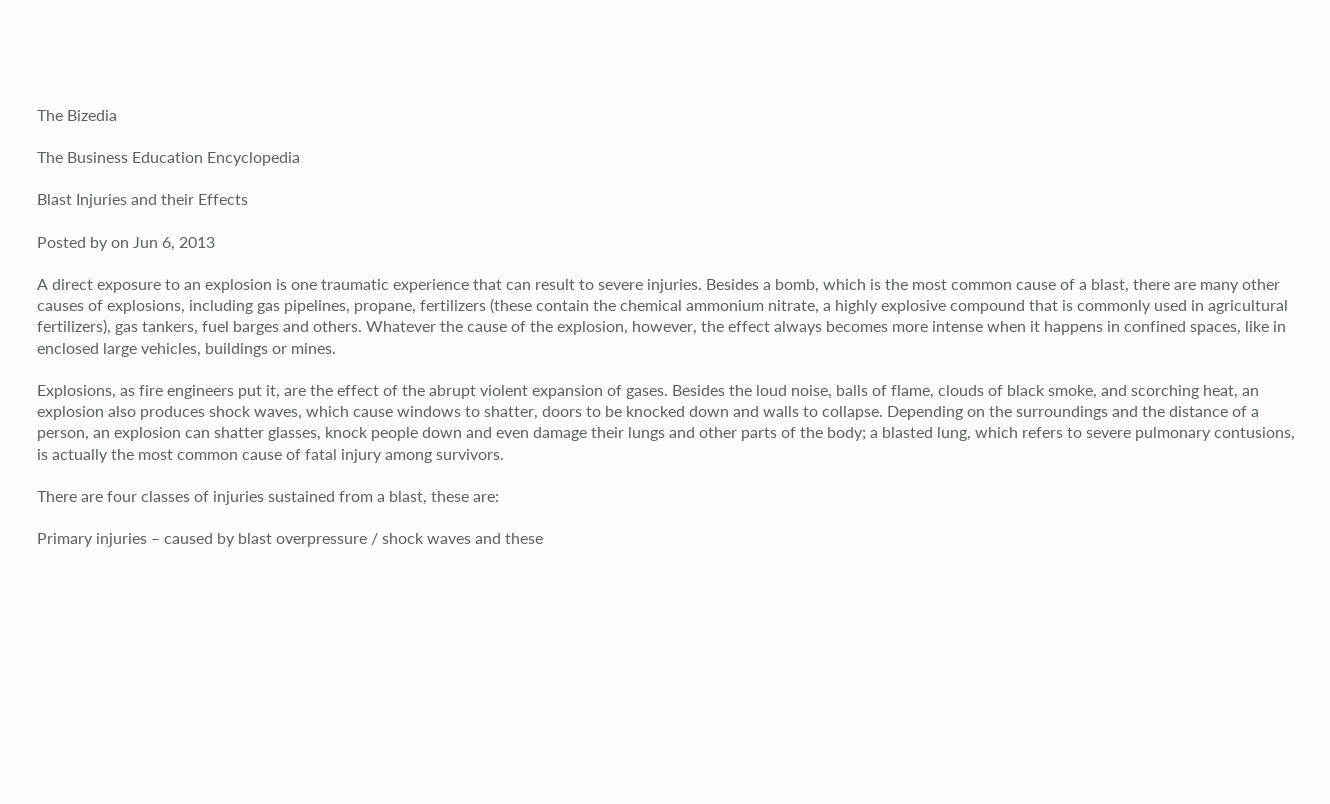The Bizedia

The Business Education Encyclopedia

Blast Injuries and their Effects

Posted by on Jun 6, 2013

A direct exposure to an explosion is one traumatic experience that can result to severe injuries. Besides a bomb, which is the most common cause of a blast, there are many other causes of explosions, including gas pipelines, propane, fertilizers (these contain the chemical ammonium nitrate, a highly explosive compound that is commonly used in agricultural fertilizers), gas tankers, fuel barges and others. Whatever the cause of the explosion, however, the effect always becomes more intense when it happens in confined spaces, like in enclosed large vehicles, buildings or mines.

Explosions, as fire engineers put it, are the effect of the abrupt violent expansion of gases. Besides the loud noise, balls of flame, clouds of black smoke, and scorching heat, an explosion also produces shock waves, which cause windows to shatter, doors to be knocked down and walls to collapse. Depending on the surroundings and the distance of a person, an explosion can shatter glasses, knock people down and even damage their lungs and other parts of the body; a blasted lung, which refers to severe pulmonary contusions, is actually the most common cause of fatal injury among survivors.

There are four classes of injuries sustained from a blast, these are:

Primary injuries – caused by blast overpressure / shock waves and these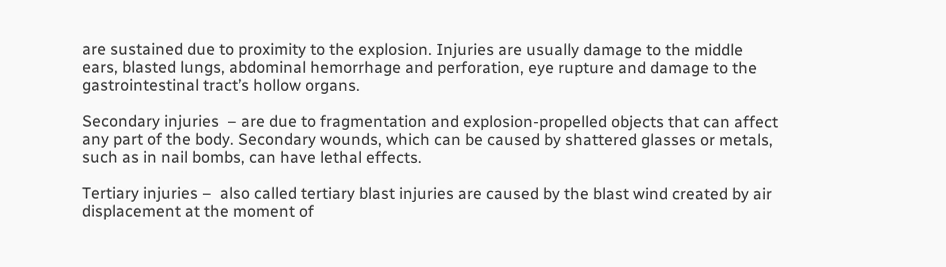are sustained due to proximity to the explosion. Injuries are usually damage to the middle ears, blasted lungs, abdominal hemorrhage and perforation, eye rupture and damage to the gastrointestinal tract’s hollow organs.

Secondary injuries  – are due to fragmentation and explosion-propelled objects that can affect any part of the body. Secondary wounds, which can be caused by shattered glasses or metals, such as in nail bombs, can have lethal effects.

Tertiary injuries –  also called tertiary blast injuries are caused by the blast wind created by air displacement at the moment of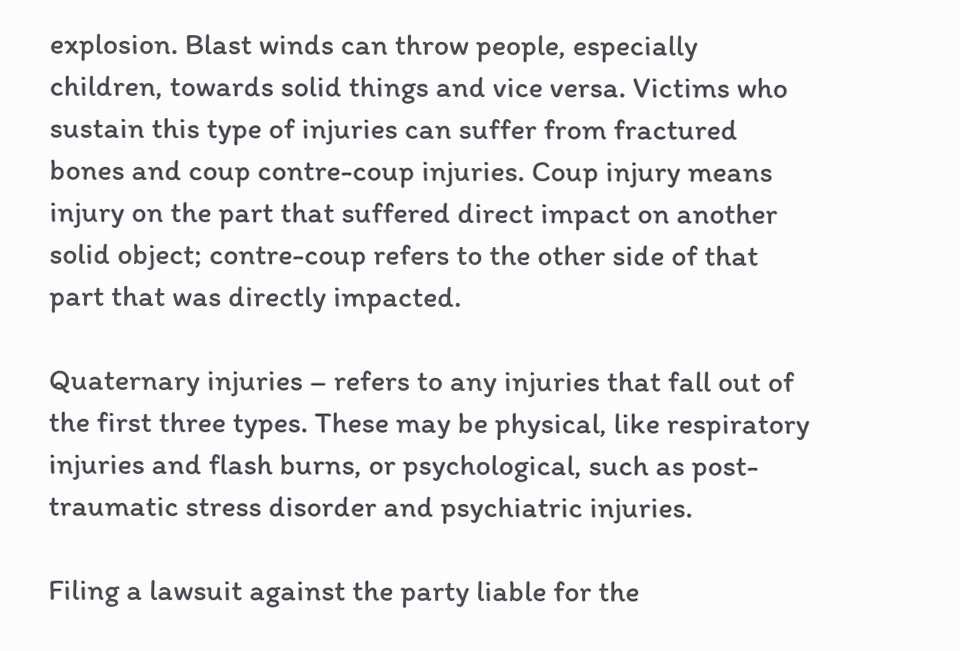explosion. Blast winds can throw people, especially children, towards solid things and vice versa. Victims who sustain this type of injuries can suffer from fractured bones and coup contre-coup injuries. Coup injury means injury on the part that suffered direct impact on another solid object; contre-coup refers to the other side of that part that was directly impacted.

Quaternary injuries – refers to any injuries that fall out of the first three types. These may be physical, like respiratory injuries and flash burns, or psychological, such as post-traumatic stress disorder and psychiatric injuries.

Filing a lawsuit against the party liable for the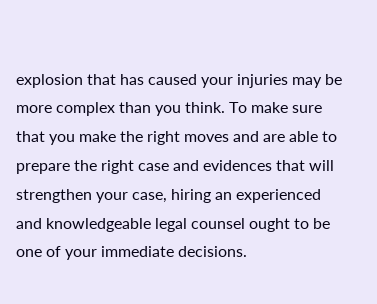explosion that has caused your injuries may be more complex than you think. To make sure that you make the right moves and are able to prepare the right case and evidences that will strengthen your case, hiring an experienced and knowledgeable legal counsel ought to be one of your immediate decisions.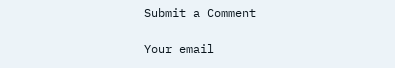Submit a Comment

Your email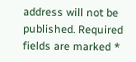address will not be published. Required fields are marked *